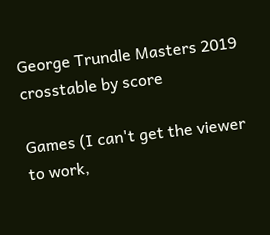George Trundle Masters 2019 crosstable by score

Games (I can't get the viewer to work,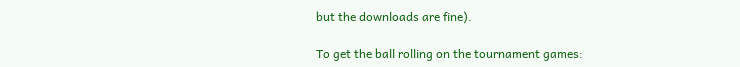but the downloads are fine).

To get the ball rolling on the tournament games: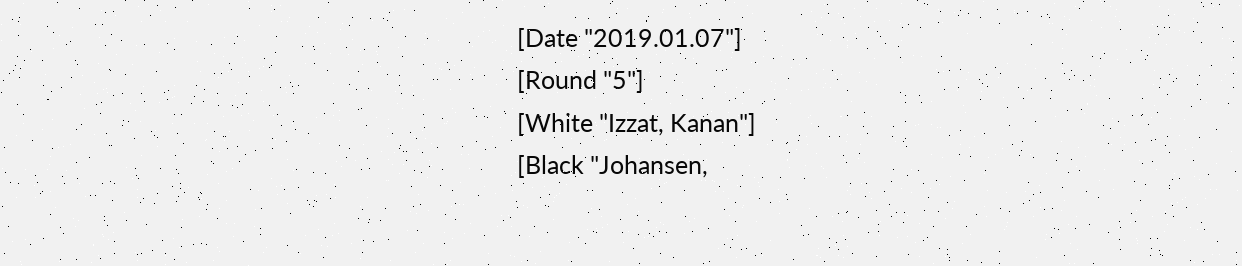[Date "2019.01.07"]
[Round "5"]
[White "Izzat, Kanan"]
[Black "Johansen,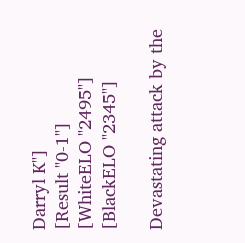Darryl K"]
[Result "0-1"]
[WhiteELO "2495"]
[BlackELO "2345"]

Devastating attack by the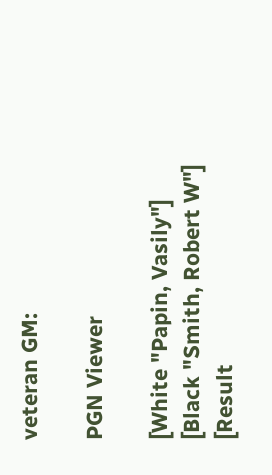veteran GM:

PGN Viewer

[White "Papin, Vasily"]
[Black "Smith, Robert W"]
[Result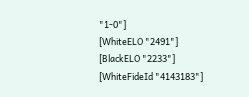"1-0"]
[WhiteELO "2491"]
[BlackELO "2233"]
[WhiteFideId "4143183"]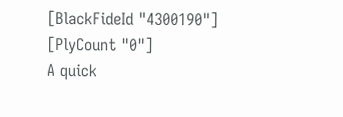[BlackFideId "4300190"]
[PlyCount "0"]
A quick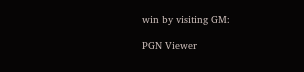win by visiting GM:

PGN Viewer